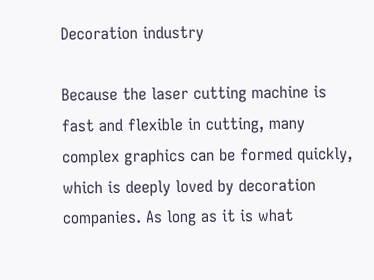Decoration industry

Because the laser cutting machine is fast and flexible in cutting, many complex graphics can be formed quickly, which is deeply loved by decoration companies. As long as it is what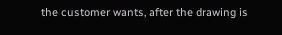the customer wants, after the drawing is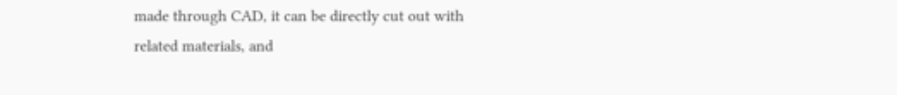made through CAD, it can be directly cut out with related materials, and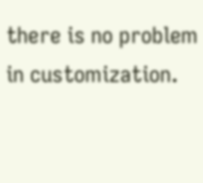there is no problem in customization.